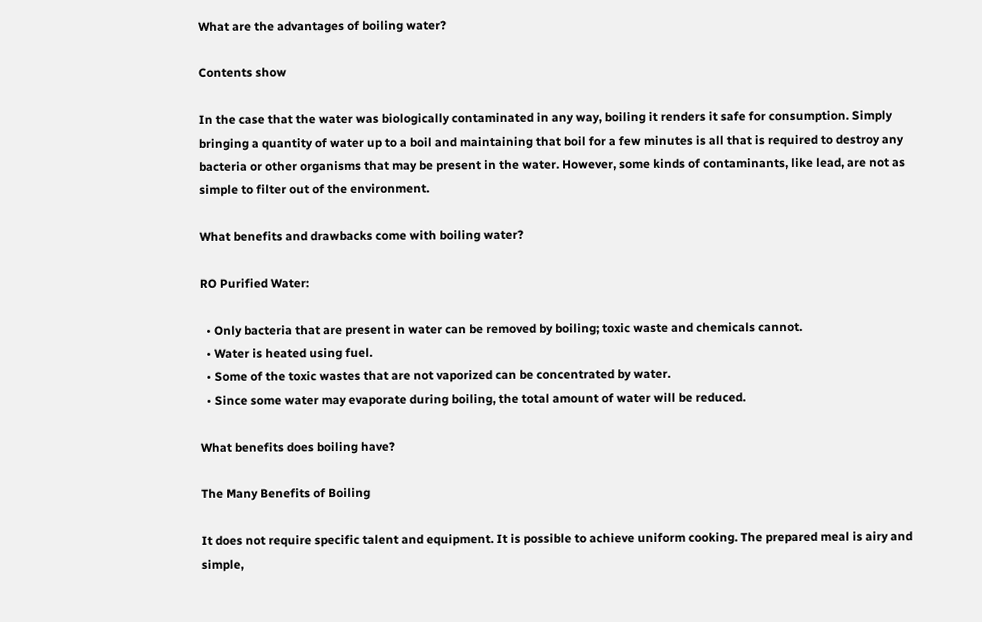What are the advantages of boiling water?

Contents show

In the case that the water was biologically contaminated in any way, boiling it renders it safe for consumption. Simply bringing a quantity of water up to a boil and maintaining that boil for a few minutes is all that is required to destroy any bacteria or other organisms that may be present in the water. However, some kinds of contaminants, like lead, are not as simple to filter out of the environment.

What benefits and drawbacks come with boiling water?

RO Purified Water:

  • Only bacteria that are present in water can be removed by boiling; toxic waste and chemicals cannot.
  • Water is heated using fuel.
  • Some of the toxic wastes that are not vaporized can be concentrated by water.
  • Since some water may evaporate during boiling, the total amount of water will be reduced.

What benefits does boiling have?

The Many Benefits of Boiling

It does not require specific talent and equipment. It is possible to achieve uniform cooking. The prepared meal is airy and simple,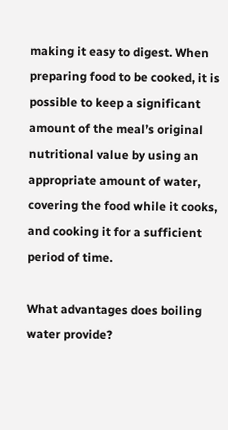making it easy to digest. When preparing food to be cooked, it is possible to keep a significant amount of the meal’s original nutritional value by using an appropriate amount of water, covering the food while it cooks, and cooking it for a sufficient period of time.

What advantages does boiling water provide?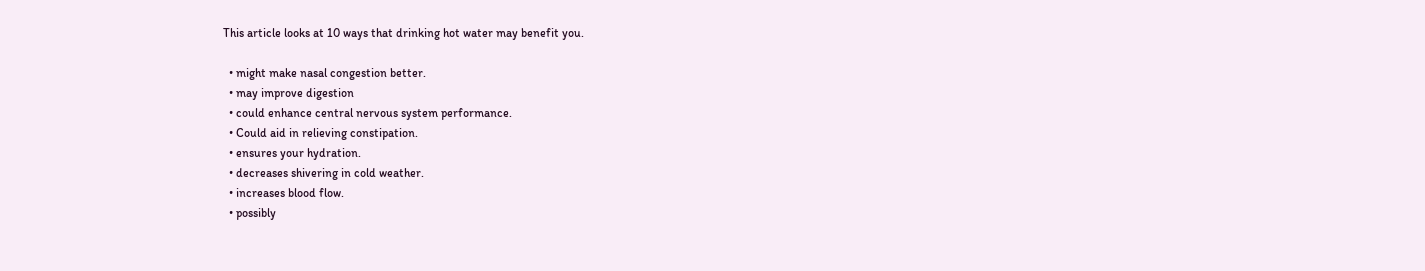This article looks at 10 ways that drinking hot water may benefit you.

  • might make nasal congestion better.
  • may improve digestion
  • could enhance central nervous system performance.
  • Could aid in relieving constipation.
  • ensures your hydration.
  • decreases shivering in cold weather.
  • increases blood flow.
  • possibly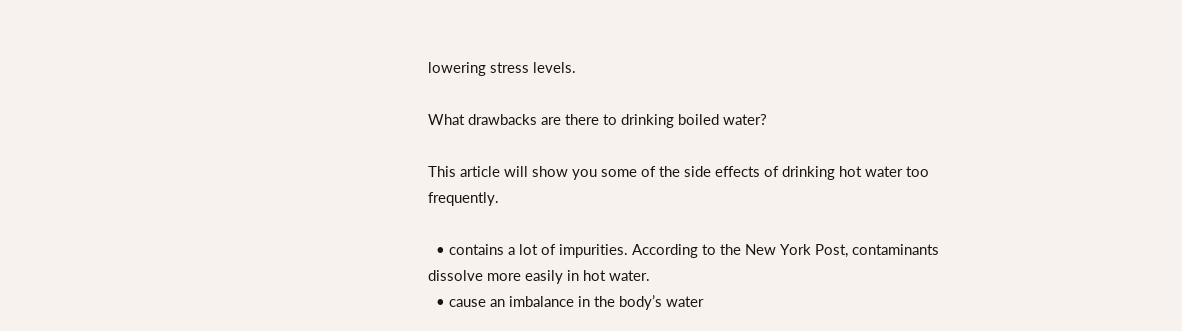lowering stress levels.

What drawbacks are there to drinking boiled water?

This article will show you some of the side effects of drinking hot water too frequently.

  • contains a lot of impurities. According to the New York Post, contaminants dissolve more easily in hot water.
  • cause an imbalance in the body’s water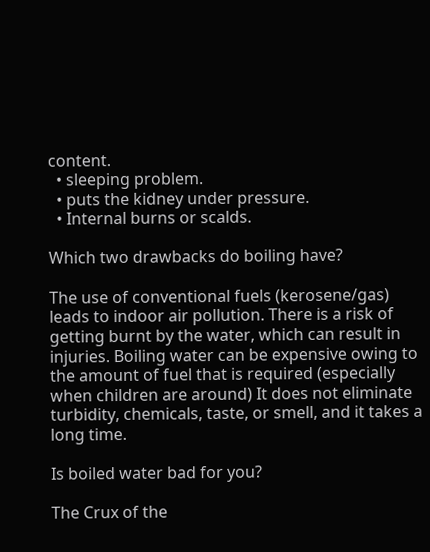content.
  • sleeping problem.
  • puts the kidney under pressure.
  • Internal burns or scalds.

Which two drawbacks do boiling have?

The use of conventional fuels (kerosene/gas) leads to indoor air pollution. There is a risk of getting burnt by the water, which can result in injuries. Boiling water can be expensive owing to the amount of fuel that is required (especially when children are around) It does not eliminate turbidity, chemicals, taste, or smell, and it takes a long time.

Is boiled water bad for you?

The Crux of the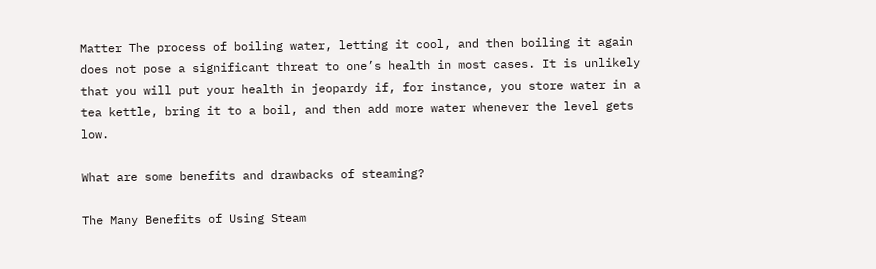Matter The process of boiling water, letting it cool, and then boiling it again does not pose a significant threat to one’s health in most cases. It is unlikely that you will put your health in jeopardy if, for instance, you store water in a tea kettle, bring it to a boil, and then add more water whenever the level gets low.

What are some benefits and drawbacks of steaming?

The Many Benefits of Using Steam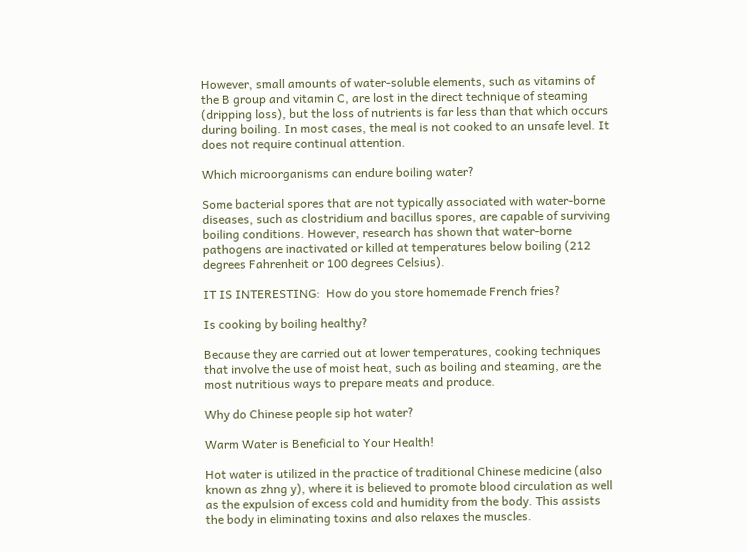However, small amounts of water-soluble elements, such as vitamins of the B group and vitamin C, are lost in the direct technique of steaming (dripping loss), but the loss of nutrients is far less than that which occurs during boiling. In most cases, the meal is not cooked to an unsafe level. It does not require continual attention.

Which microorganisms can endure boiling water?

Some bacterial spores that are not typically associated with water-borne diseases, such as clostridium and bacillus spores, are capable of surviving boiling conditions. However, research has shown that water-borne pathogens are inactivated or killed at temperatures below boiling (212 degrees Fahrenheit or 100 degrees Celsius).

IT IS INTERESTING:  How do you store homemade French fries?

Is cooking by boiling healthy?

Because they are carried out at lower temperatures, cooking techniques that involve the use of moist heat, such as boiling and steaming, are the most nutritious ways to prepare meats and produce.

Why do Chinese people sip hot water?

Warm Water is Beneficial to Your Health!

Hot water is utilized in the practice of traditional Chinese medicine (also known as zhng y), where it is believed to promote blood circulation as well as the expulsion of excess cold and humidity from the body. This assists the body in eliminating toxins and also relaxes the muscles.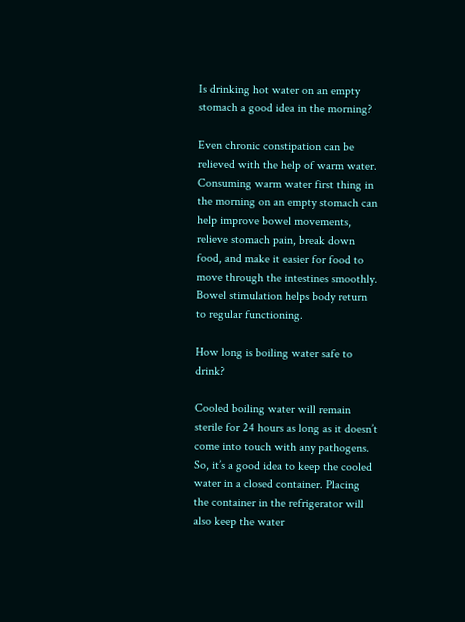Is drinking hot water on an empty stomach a good idea in the morning?

Even chronic constipation can be relieved with the help of warm water. Consuming warm water first thing in the morning on an empty stomach can help improve bowel movements, relieve stomach pain, break down food, and make it easier for food to move through the intestines smoothly. Bowel stimulation helps body return to regular functioning.

How long is boiling water safe to drink?

Cooled boiling water will remain sterile for 24 hours as long as it doesn’t come into touch with any pathogens. So, it’s a good idea to keep the cooled water in a closed container. Placing the container in the refrigerator will also keep the water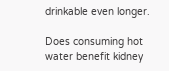drinkable even longer.

Does consuming hot water benefit kidney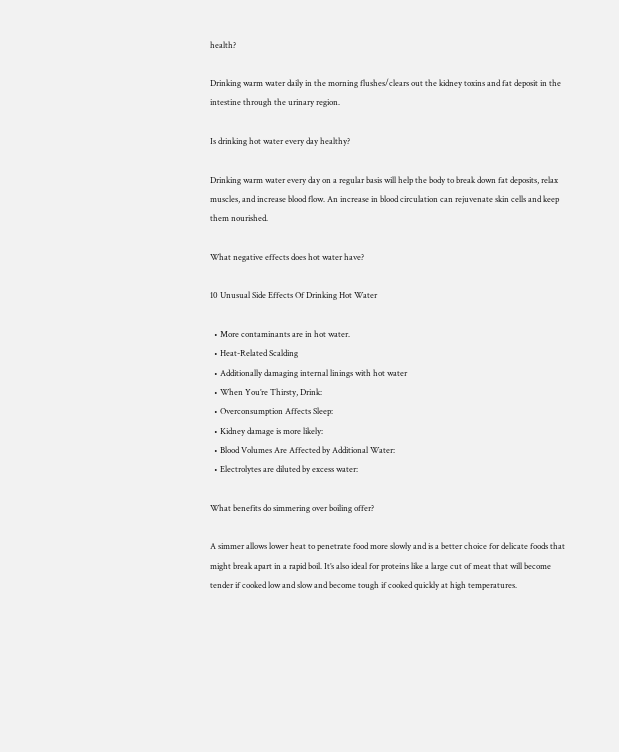health?

Drinking warm water daily in the morning flushes/clears out the kidney toxins and fat deposit in the intestine through the urinary region.

Is drinking hot water every day healthy?

Drinking warm water every day on a regular basis will help the body to break down fat deposits, relax muscles, and increase blood flow. An increase in blood circulation can rejuvenate skin cells and keep them nourished.

What negative effects does hot water have?

10 Unusual Side Effects Of Drinking Hot Water

  • More contaminants are in hot water.
  • Heat-Related Scalding
  • Additionally damaging internal linings with hot water
  • When You’re Thirsty, Drink:
  • Overconsumption Affects Sleep:
  • Kidney damage is more likely:
  • Blood Volumes Are Affected by Additional Water:
  • Electrolytes are diluted by excess water:

What benefits do simmering over boiling offer?

A simmer allows lower heat to penetrate food more slowly and is a better choice for delicate foods that might break apart in a rapid boil. It’s also ideal for proteins like a large cut of meat that will become tender if cooked low and slow and become tough if cooked quickly at high temperatures.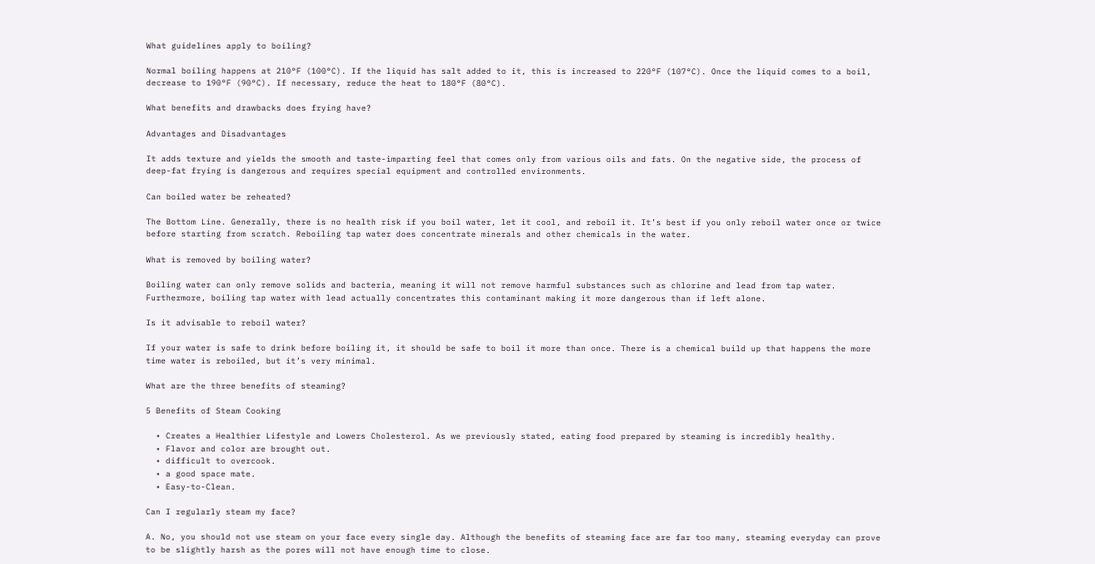What guidelines apply to boiling?

Normal boiling happens at 210°F (100°C). If the liquid has salt added to it, this is increased to 220°F (107°C). Once the liquid comes to a boil, decrease to 190°F (90°C). If necessary, reduce the heat to 180°F (80°C).

What benefits and drawbacks does frying have?

Advantages and Disadvantages

It adds texture and yields the smooth and taste-imparting feel that comes only from various oils and fats. On the negative side, the process of deep-fat frying is dangerous and requires special equipment and controlled environments.

Can boiled water be reheated?

The Bottom Line. Generally, there is no health risk if you boil water, let it cool, and reboil it. It’s best if you only reboil water once or twice before starting from scratch. Reboiling tap water does concentrate minerals and other chemicals in the water.

What is removed by boiling water?

Boiling water can only remove solids and bacteria, meaning it will not remove harmful substances such as chlorine and lead from tap water. Furthermore, boiling tap water with lead actually concentrates this contaminant making it more dangerous than if left alone.

Is it advisable to reboil water?

If your water is safe to drink before boiling it, it should be safe to boil it more than once. There is a chemical build up that happens the more time water is reboiled, but it’s very minimal.

What are the three benefits of steaming?

5 Benefits of Steam Cooking

  • Creates a Healthier Lifestyle and Lowers Cholesterol. As we previously stated, eating food prepared by steaming is incredibly healthy.
  • Flavor and color are brought out.
  • difficult to overcook.
  • a good space mate.
  • Easy-to-Clean.

Can I regularly steam my face?

A. No, you should not use steam on your face every single day. Although the benefits of steaming face are far too many, steaming everyday can prove to be slightly harsh as the pores will not have enough time to close.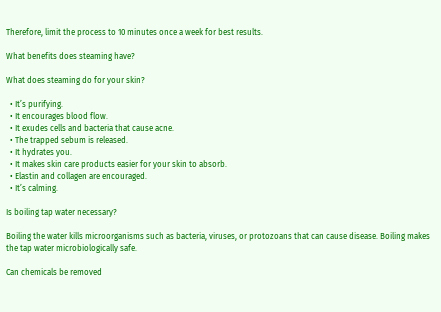Therefore, limit the process to 10 minutes once a week for best results.

What benefits does steaming have?

What does steaming do for your skin?

  • It’s purifying.
  • It encourages blood flow.
  • It exudes cells and bacteria that cause acne.
  • The trapped sebum is released.
  • It hydrates you.
  • It makes skin care products easier for your skin to absorb.
  • Elastin and collagen are encouraged.
  • It’s calming.

Is boiling tap water necessary?

Boiling the water kills microorganisms such as bacteria, viruses, or protozoans that can cause disease. Boiling makes the tap water microbiologically safe.

Can chemicals be removed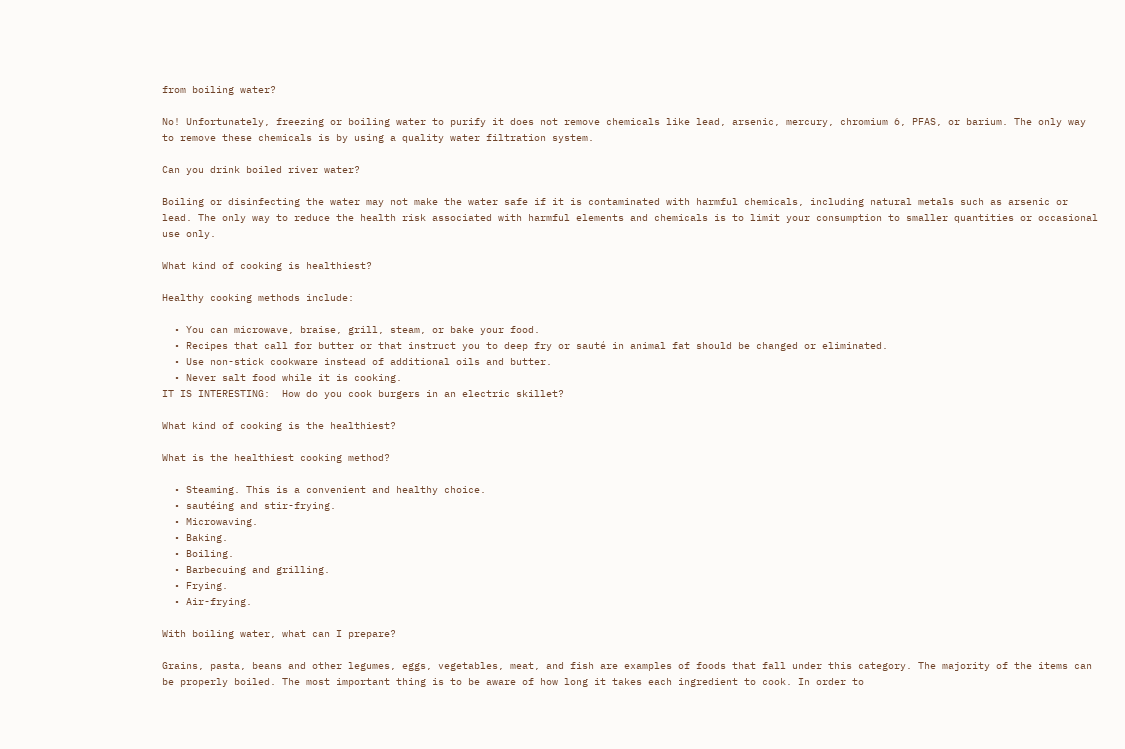from boiling water?

No! Unfortunately, freezing or boiling water to purify it does not remove chemicals like lead, arsenic, mercury, chromium 6, PFAS, or barium. The only way to remove these chemicals is by using a quality water filtration system.

Can you drink boiled river water?

Boiling or disinfecting the water may not make the water safe if it is contaminated with harmful chemicals, including natural metals such as arsenic or lead. The only way to reduce the health risk associated with harmful elements and chemicals is to limit your consumption to smaller quantities or occasional use only.

What kind of cooking is healthiest?

Healthy cooking methods include:

  • You can microwave, braise, grill, steam, or bake your food.
  • Recipes that call for butter or that instruct you to deep fry or sauté in animal fat should be changed or eliminated.
  • Use non-stick cookware instead of additional oils and butter.
  • Never salt food while it is cooking.
IT IS INTERESTING:  How do you cook burgers in an electric skillet?

What kind of cooking is the healthiest?

What is the healthiest cooking method?

  • Steaming. This is a convenient and healthy choice.
  • sautéing and stir-frying.
  • Microwaving.
  • Baking.
  • Boiling.
  • Barbecuing and grilling.
  • Frying.
  • Air-frying.

With boiling water, what can I prepare?

Grains, pasta, beans and other legumes, eggs, vegetables, meat, and fish are examples of foods that fall under this category. The majority of the items can be properly boiled. The most important thing is to be aware of how long it takes each ingredient to cook. In order to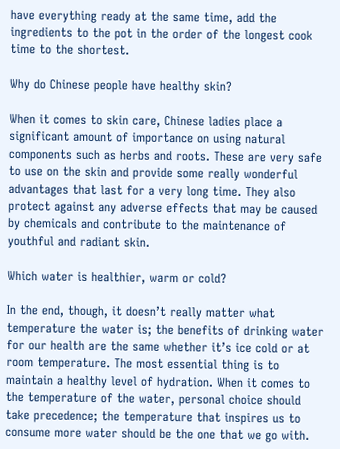have everything ready at the same time, add the ingredients to the pot in the order of the longest cook time to the shortest.

Why do Chinese people have healthy skin?

When it comes to skin care, Chinese ladies place a significant amount of importance on using natural components such as herbs and roots. These are very safe to use on the skin and provide some really wonderful advantages that last for a very long time. They also protect against any adverse effects that may be caused by chemicals and contribute to the maintenance of youthful and radiant skin.

Which water is healthier, warm or cold?

In the end, though, it doesn’t really matter what temperature the water is; the benefits of drinking water for our health are the same whether it’s ice cold or at room temperature. The most essential thing is to maintain a healthy level of hydration. When it comes to the temperature of the water, personal choice should take precedence; the temperature that inspires us to consume more water should be the one that we go with.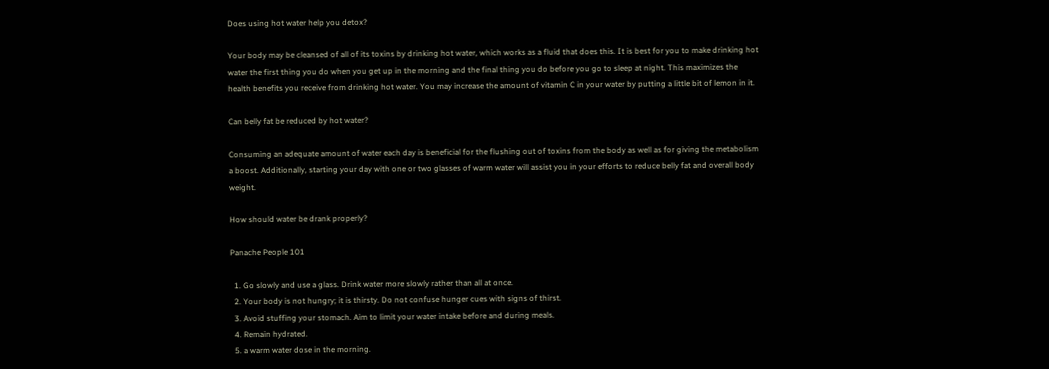Does using hot water help you detox?

Your body may be cleansed of all of its toxins by drinking hot water, which works as a fluid that does this. It is best for you to make drinking hot water the first thing you do when you get up in the morning and the final thing you do before you go to sleep at night. This maximizes the health benefits you receive from drinking hot water. You may increase the amount of vitamin C in your water by putting a little bit of lemon in it.

Can belly fat be reduced by hot water?

Consuming an adequate amount of water each day is beneficial for the flushing out of toxins from the body as well as for giving the metabolism a boost. Additionally, starting your day with one or two glasses of warm water will assist you in your efforts to reduce belly fat and overall body weight.

How should water be drank properly?

Panache People 101

  1. Go slowly and use a glass. Drink water more slowly rather than all at once.
  2. Your body is not hungry; it is thirsty. Do not confuse hunger cues with signs of thirst.
  3. Avoid stuffing your stomach. Aim to limit your water intake before and during meals.
  4. Remain hydrated.
  5. a warm water dose in the morning.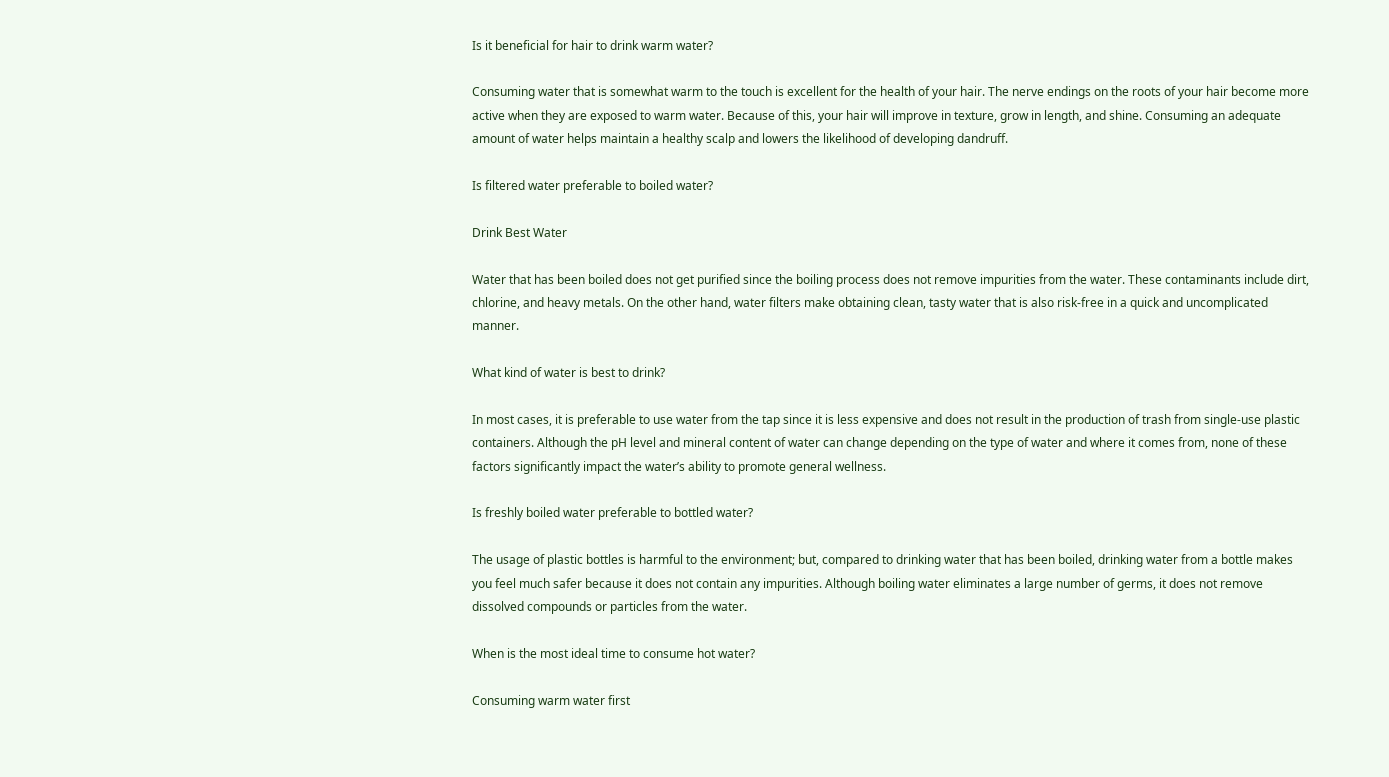Is it beneficial for hair to drink warm water?

Consuming water that is somewhat warm to the touch is excellent for the health of your hair. The nerve endings on the roots of your hair become more active when they are exposed to warm water. Because of this, your hair will improve in texture, grow in length, and shine. Consuming an adequate amount of water helps maintain a healthy scalp and lowers the likelihood of developing dandruff.

Is filtered water preferable to boiled water?

Drink Best Water

Water that has been boiled does not get purified since the boiling process does not remove impurities from the water. These contaminants include dirt, chlorine, and heavy metals. On the other hand, water filters make obtaining clean, tasty water that is also risk-free in a quick and uncomplicated manner.

What kind of water is best to drink?

In most cases, it is preferable to use water from the tap since it is less expensive and does not result in the production of trash from single-use plastic containers. Although the pH level and mineral content of water can change depending on the type of water and where it comes from, none of these factors significantly impact the water’s ability to promote general wellness.

Is freshly boiled water preferable to bottled water?

The usage of plastic bottles is harmful to the environment; but, compared to drinking water that has been boiled, drinking water from a bottle makes you feel much safer because it does not contain any impurities. Although boiling water eliminates a large number of germs, it does not remove dissolved compounds or particles from the water.

When is the most ideal time to consume hot water?

Consuming warm water first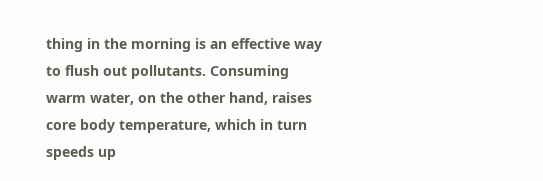thing in the morning is an effective way to flush out pollutants. Consuming warm water, on the other hand, raises core body temperature, which in turn speeds up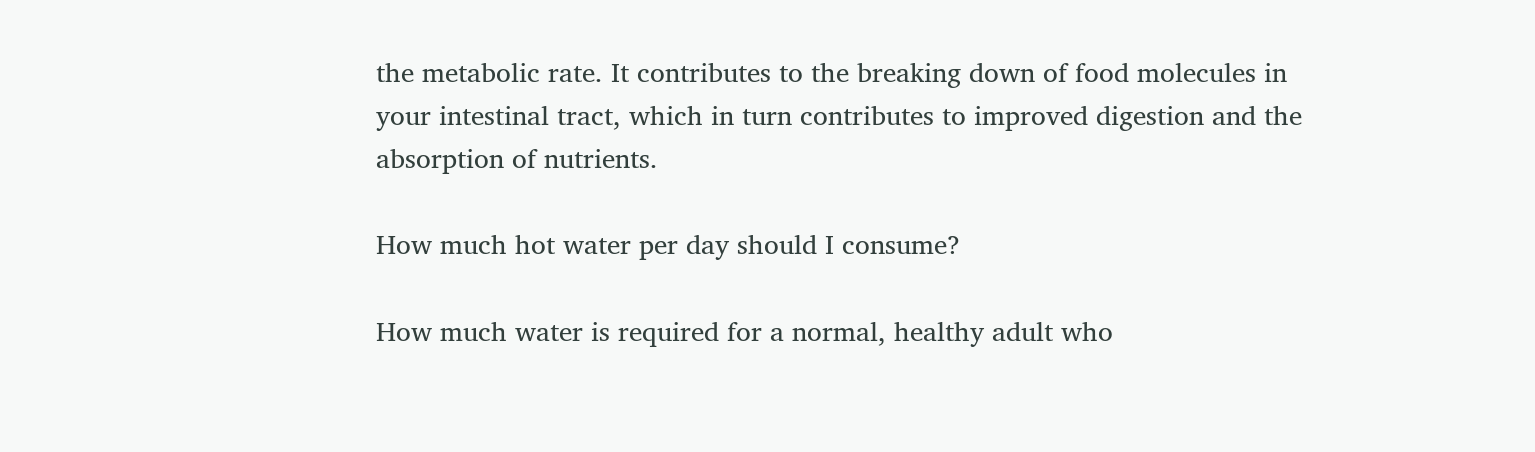the metabolic rate. It contributes to the breaking down of food molecules in your intestinal tract, which in turn contributes to improved digestion and the absorption of nutrients.

How much hot water per day should I consume?

How much water is required for a normal, healthy adult who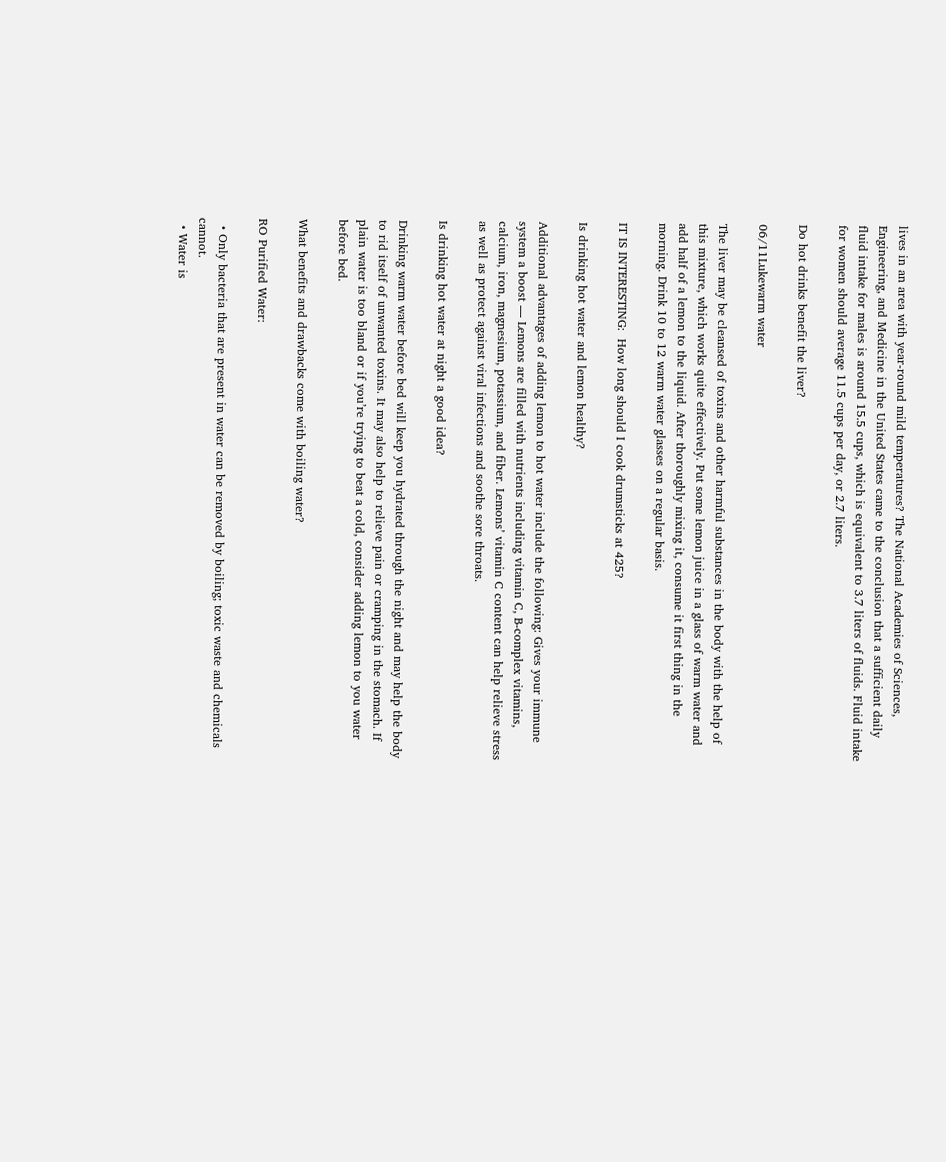lives in an area with year-round mild temperatures? The National Academies of Sciences, Engineering, and Medicine in the United States came to the conclusion that a sufficient daily fluid intake for males is around 15.5 cups, which is equivalent to 3.7 liters of fluids. Fluid intake for women should average 11.5 cups per day, or 2.7 liters.

Do hot drinks benefit the liver?

06/11Lukewarm water

The liver may be cleansed of toxins and other harmful substances in the body with the help of this mixture, which works quite effectively. Put some lemon juice in a glass of warm water and add half of a lemon to the liquid. After thoroughly mixing it, consume it first thing in the morning. Drink 10 to 12 warm water glasses on a regular basis.

IT IS INTERESTING:  How long should I cook drumsticks at 425?

Is drinking hot water and lemon healthy?

Additional advantages of adding lemon to hot water include the following: Gives your immune system a boost — Lemons are filled with nutrients including vitamin C, B-complex vitamins, calcium, iron, magnesium, potassium, and fiber. Lemons’ vitamin C content can help relieve stress as well as protect against viral infections and soothe sore throats.

Is drinking hot water at night a good idea?

Drinking warm water before bed will keep you hydrated through the night and may help the body to rid itself of unwanted toxins. It may also help to relieve pain or cramping in the stomach. If plain water is too bland or if you’re trying to beat a cold, consider adding lemon to you water before bed.

What benefits and drawbacks come with boiling water?

RO Purified Water:

  • Only bacteria that are present in water can be removed by boiling; toxic waste and chemicals cannot.
  • Water is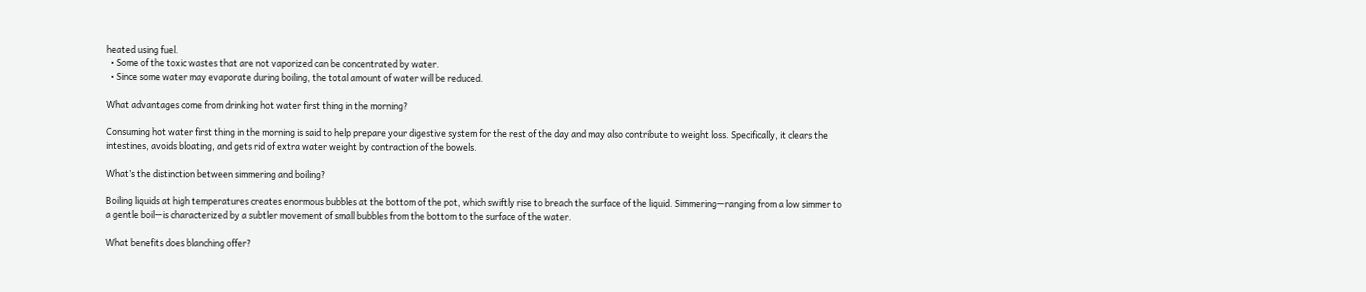heated using fuel.
  • Some of the toxic wastes that are not vaporized can be concentrated by water.
  • Since some water may evaporate during boiling, the total amount of water will be reduced.

What advantages come from drinking hot water first thing in the morning?

Consuming hot water first thing in the morning is said to help prepare your digestive system for the rest of the day and may also contribute to weight loss. Specifically, it clears the intestines, avoids bloating, and gets rid of extra water weight by contraction of the bowels.

What’s the distinction between simmering and boiling?

Boiling liquids at high temperatures creates enormous bubbles at the bottom of the pot, which swiftly rise to breach the surface of the liquid. Simmering—ranging from a low simmer to a gentle boil—is characterized by a subtler movement of small bubbles from the bottom to the surface of the water.

What benefits does blanching offer?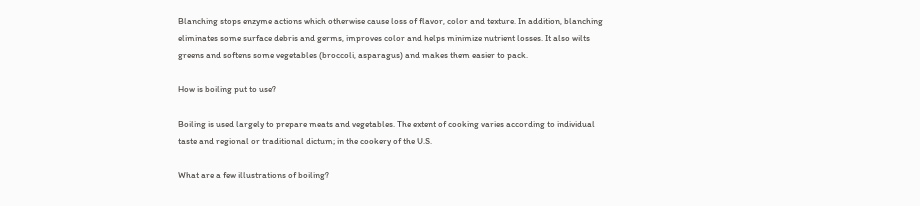Blanching stops enzyme actions which otherwise cause loss of flavor, color and texture. In addition, blanching eliminates some surface debris and germs, improves color and helps minimize nutrient losses. It also wilts greens and softens some vegetables (broccoli, asparagus) and makes them easier to pack.

How is boiling put to use?

Boiling is used largely to prepare meats and vegetables. The extent of cooking varies according to individual taste and regional or traditional dictum; in the cookery of the U.S.

What are a few illustrations of boiling?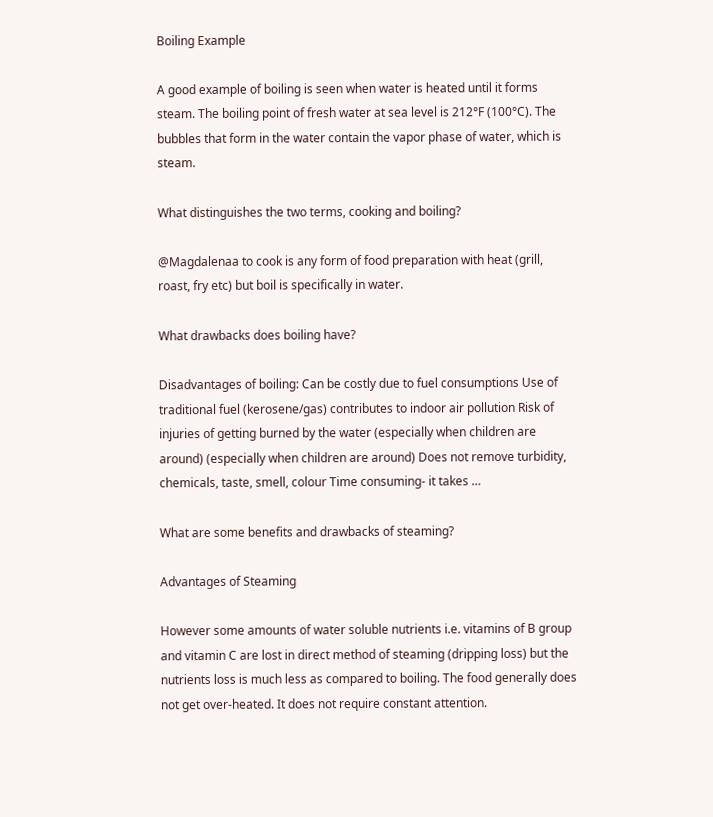Boiling Example

A good example of boiling is seen when water is heated until it forms steam. The boiling point of fresh water at sea level is 212°F (100°C). The bubbles that form in the water contain the vapor phase of water, which is steam.

What distinguishes the two terms, cooking and boiling?

@Magdalenaa to cook is any form of food preparation with heat (grill, roast, fry etc) but boil is specifically in water.

What drawbacks does boiling have?

Disadvantages of boiling: Can be costly due to fuel consumptions Use of traditional fuel (kerosene/gas) contributes to indoor air pollution Risk of injuries of getting burned by the water (especially when children are around) (especially when children are around) Does not remove turbidity, chemicals, taste, smell, colour Time consuming- it takes …

What are some benefits and drawbacks of steaming?

Advantages of Steaming

However some amounts of water soluble nutrients i.e. vitamins of B group and vitamin C are lost in direct method of steaming (dripping loss) but the nutrients loss is much less as compared to boiling. The food generally does not get over-heated. It does not require constant attention.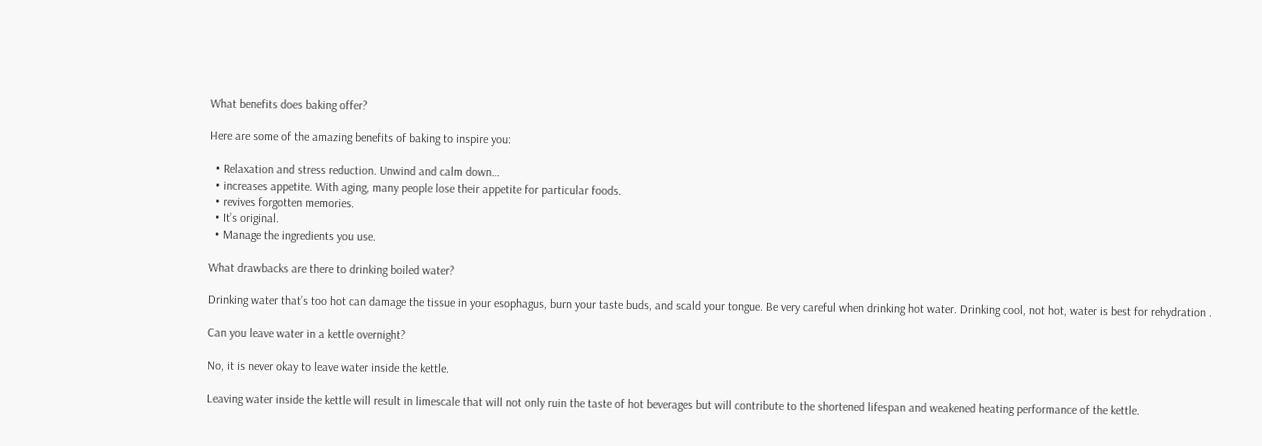What benefits does baking offer?

Here are some of the amazing benefits of baking to inspire you:

  • Relaxation and stress reduction. Unwind and calm down…
  • increases appetite. With aging, many people lose their appetite for particular foods.
  • revives forgotten memories.
  • It’s original.
  • Manage the ingredients you use.

What drawbacks are there to drinking boiled water?

Drinking water that’s too hot can damage the tissue in your esophagus, burn your taste buds, and scald your tongue. Be very careful when drinking hot water. Drinking cool, not hot, water is best for rehydration .

Can you leave water in a kettle overnight?

No, it is never okay to leave water inside the kettle.

Leaving water inside the kettle will result in limescale that will not only ruin the taste of hot beverages but will contribute to the shortened lifespan and weakened heating performance of the kettle.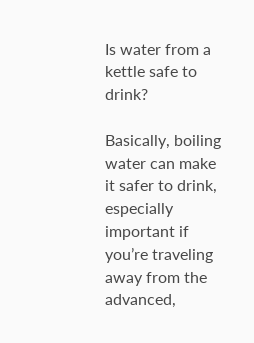Is water from a kettle safe to drink?

Basically, boiling water can make it safer to drink, especially important if you’re traveling away from the advanced,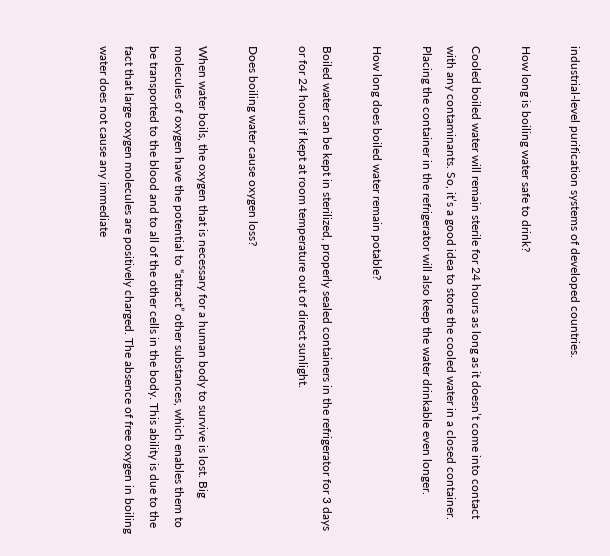industrial-level purification systems of developed countries.

How long is boiling water safe to drink?

Cooled boiled water will remain sterile for 24 hours as long as it doesn’t come into contact with any contaminants. So, it’s a good idea to store the cooled water in a closed container. Placing the container in the refrigerator will also keep the water drinkable even longer.

How long does boiled water remain potable?

Boiled water can be kept in sterilized, properly sealed containers in the refrigerator for 3 days or for 24 hours if kept at room temperature out of direct sunlight.

Does boiling water cause oxygen loss?

When water boils, the oxygen that is necessary for a human body to survive is lost. Big molecules of oxygen have the potential to “attract” other substances, which enables them to be transported to the blood and to all of the other cells in the body. This ability is due to the fact that large oxygen molecules are positively charged. The absence of free oxygen in boiling water does not cause any immediate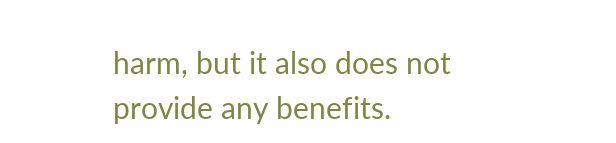harm, but it also does not provide any benefits.